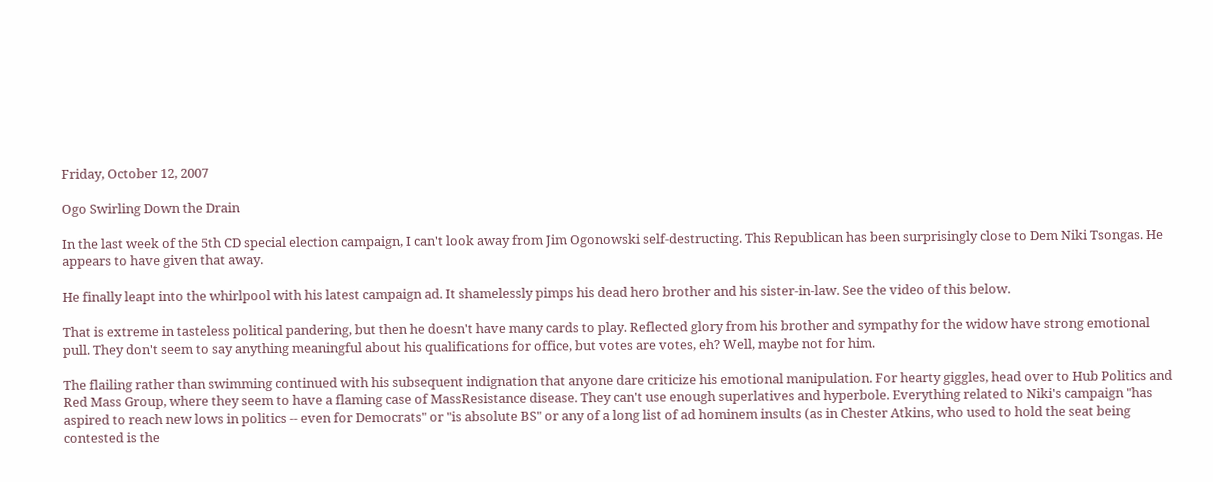Friday, October 12, 2007

Ogo Swirling Down the Drain

In the last week of the 5th CD special election campaign, I can't look away from Jim Ogonowski self-destructing. This Republican has been surprisingly close to Dem Niki Tsongas. He appears to have given that away.

He finally leapt into the whirlpool with his latest campaign ad. It shamelessly pimps his dead hero brother and his sister-in-law. See the video of this below.

That is extreme in tasteless political pandering, but then he doesn't have many cards to play. Reflected glory from his brother and sympathy for the widow have strong emotional pull. They don't seem to say anything meaningful about his qualifications for office, but votes are votes, eh? Well, maybe not for him.

The flailing rather than swimming continued with his subsequent indignation that anyone dare criticize his emotional manipulation. For hearty giggles, head over to Hub Politics and Red Mass Group, where they seem to have a flaming case of MassResistance disease. They can't use enough superlatives and hyperbole. Everything related to Niki's campaign "has aspired to reach new lows in politics -- even for Democrats" or "is absolute BS" or any of a long list of ad hominem insults (as in Chester Atkins, who used to hold the seat being contested is the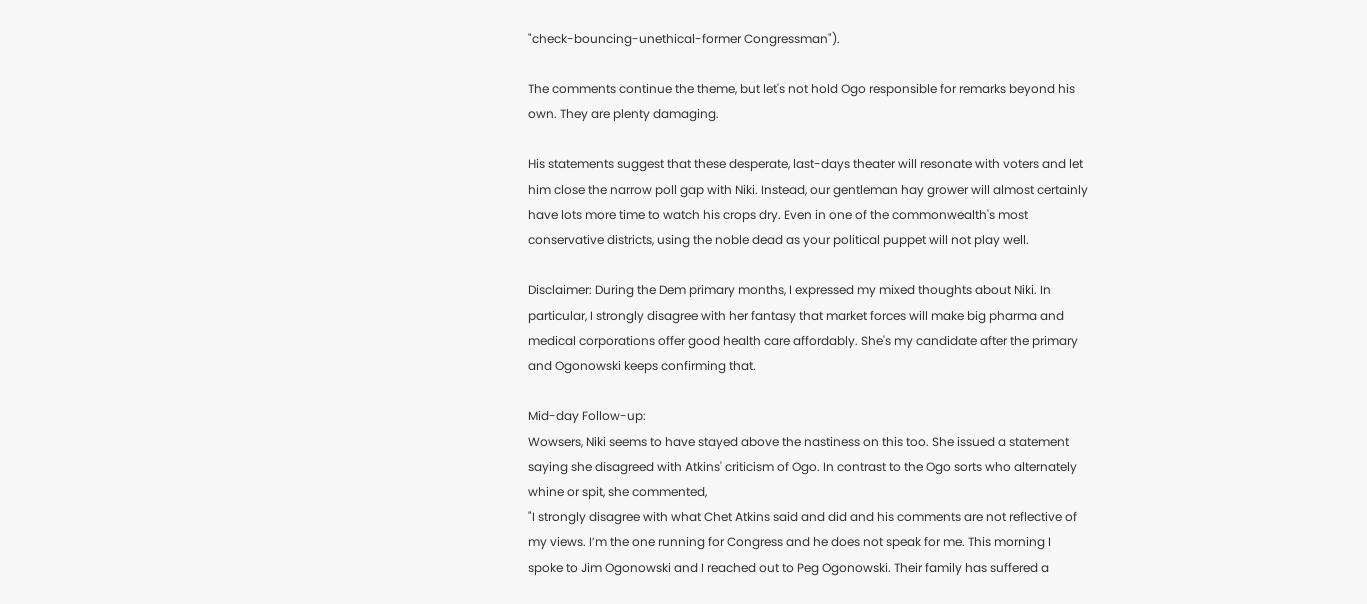"check-bouncing-unethical-former Congressman").

The comments continue the theme, but let's not hold Ogo responsible for remarks beyond his own. They are plenty damaging.

His statements suggest that these desperate, last-days theater will resonate with voters and let him close the narrow poll gap with Niki. Instead, our gentleman hay grower will almost certainly have lots more time to watch his crops dry. Even in one of the commonwealth's most conservative districts, using the noble dead as your political puppet will not play well.

Disclaimer: During the Dem primary months, I expressed my mixed thoughts about Niki. In particular, I strongly disagree with her fantasy that market forces will make big pharma and medical corporations offer good health care affordably. She's my candidate after the primary and Ogonowski keeps confirming that.

Mid-day Follow-up:
Wowsers, Niki seems to have stayed above the nastiness on this too. She issued a statement saying she disagreed with Atkins' criticism of Ogo. In contrast to the Ogo sorts who alternately whine or spit, she commented,
"I strongly disagree with what Chet Atkins said and did and his comments are not reflective of my views. I’m the one running for Congress and he does not speak for me. This morning I spoke to Jim Ogonowski and I reached out to Peg Ogonowski. Their family has suffered a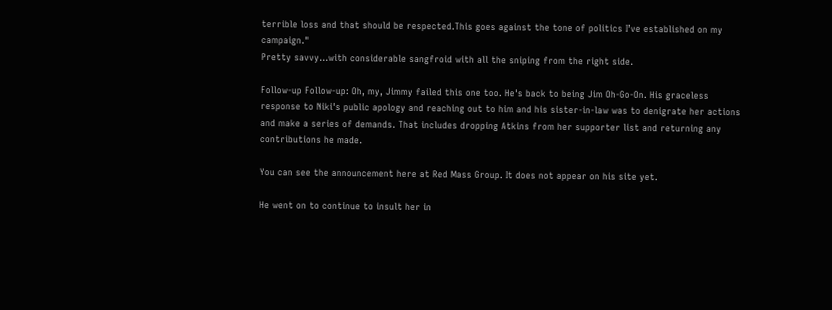terrible loss and that should be respected.This goes against the tone of politics I’ve established on my campaign."
Pretty savvy...with considerable sangfroid with all the sniping from the right side.

Follow-up Follow-up: Oh, my, Jimmy failed this one too. He's back to being Jim Oh-Go-On. His graceless response to Niki's public apology and reaching out to him and his sister-in-law was to denigrate her actions and make a series of demands. That includes dropping Atkins from her supporter list and returning any contributions he made.

You can see the announcement here at Red Mass Group. It does not appear on his site yet.

He went on to continue to insult her in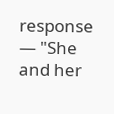response — "She and her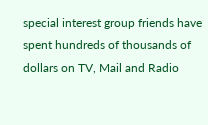special interest group friends have spent hundreds of thousands of dollars on TV, Mail and Radio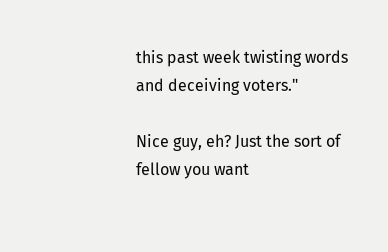this past week twisting words and deceiving voters."

Nice guy, eh? Just the sort of fellow you want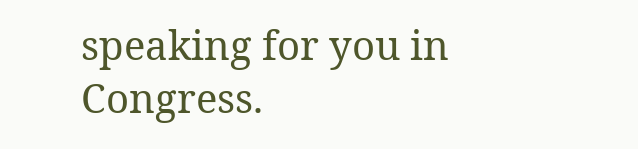speaking for you in Congress.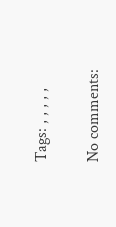Tags: , , , , ,

No comments: